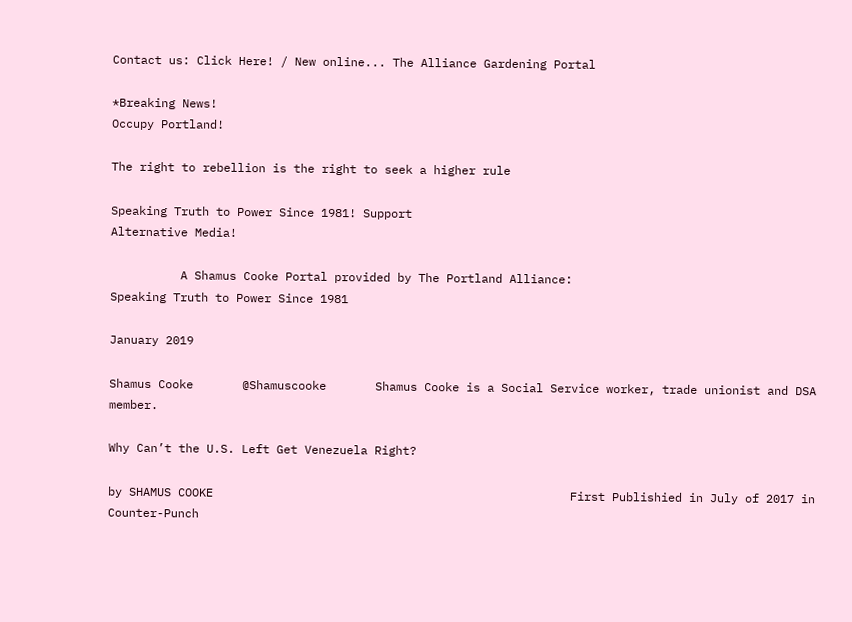Contact us: Click Here! / New online... The Alliance Gardening Portal

*Breaking News!
Occupy Portland!

The right to rebellion is the right to seek a higher rule

Speaking Truth to Power Since 1981! Support
Alternative Media!

          A Shamus Cooke Portal provided by The Portland Alliance:
Speaking Truth to Power Since 1981

January 2019

Shamus Cooke       @Shamuscooke       Shamus Cooke is a Social Service worker, trade unionist and DSA member.

Why Can’t the U.S. Left Get Venezuela Right?

by SHAMUS COOKE                                                   First Publishied in July of 2017 in Counter-Punch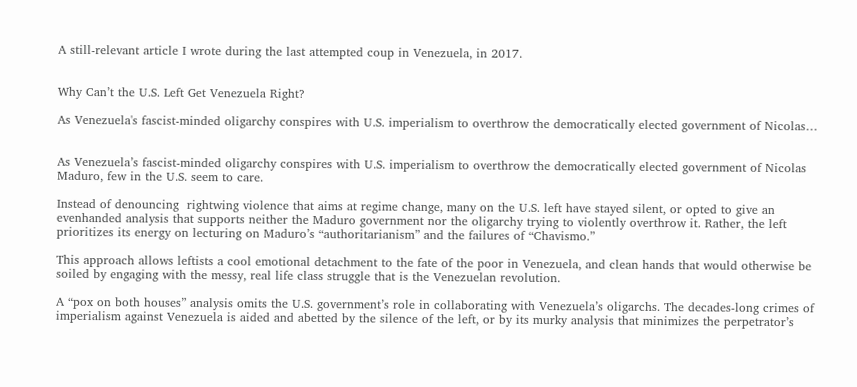A still-relevant article I wrote during the last attempted coup in Venezuela, in 2017.


Why Can’t the U.S. Left Get Venezuela Right?

As Venezuela's fascist-minded oligarchy conspires with U.S. imperialism to overthrow the democratically elected government of Nicolas…


As Venezuela’s fascist-minded oligarchy conspires with U.S. imperialism to overthrow the democratically elected government of Nicolas Maduro, few in the U.S. seem to care.

Instead of denouncing  rightwing violence that aims at regime change, many on the U.S. left have stayed silent, or opted to give an evenhanded analysis that supports neither the Maduro government nor the oligarchy trying to violently overthrow it. Rather, the left prioritizes its energy on lecturing on Maduro’s “authoritarianism” and the failures of “Chavismo.”

This approach allows leftists a cool emotional detachment to the fate of the poor in Venezuela, and clean hands that would otherwise be soiled by engaging with the messy, real life class struggle that is the Venezuelan revolution.

A “pox on both houses” analysis omits the U.S. government’s role in collaborating with Venezuela’s oligarchs. The decades-long crimes of imperialism against Venezuela is aided and abetted by the silence of the left, or by its murky analysis that minimizes the perpetrator’s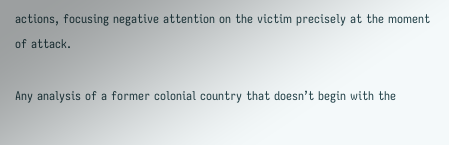actions, focusing negative attention on the victim precisely at the moment of attack.

Any analysis of a former colonial country that doesn’t begin with the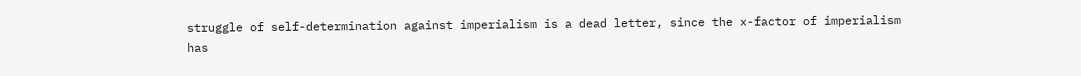struggle of self-determination against imperialism is a dead letter, since the x-factor of imperialism has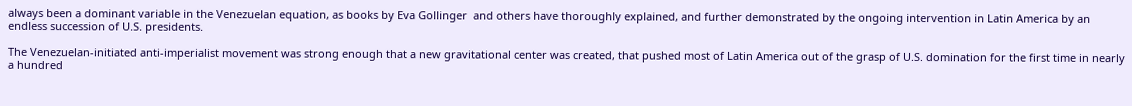always been a dominant variable in the Venezuelan equation, as books by Eva Gollinger  and others have thoroughly explained, and further demonstrated by the ongoing intervention in Latin America by an endless succession of U.S. presidents.

The Venezuelan-initiated anti-imperialist movement was strong enough that a new gravitational center was created, that pushed most of Latin America out of the grasp of U.S. domination for the first time in nearly a hundred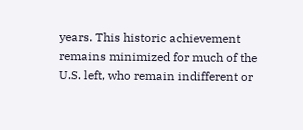years. This historic achievement remains minimized for much of the U.S. left, who remain indifferent or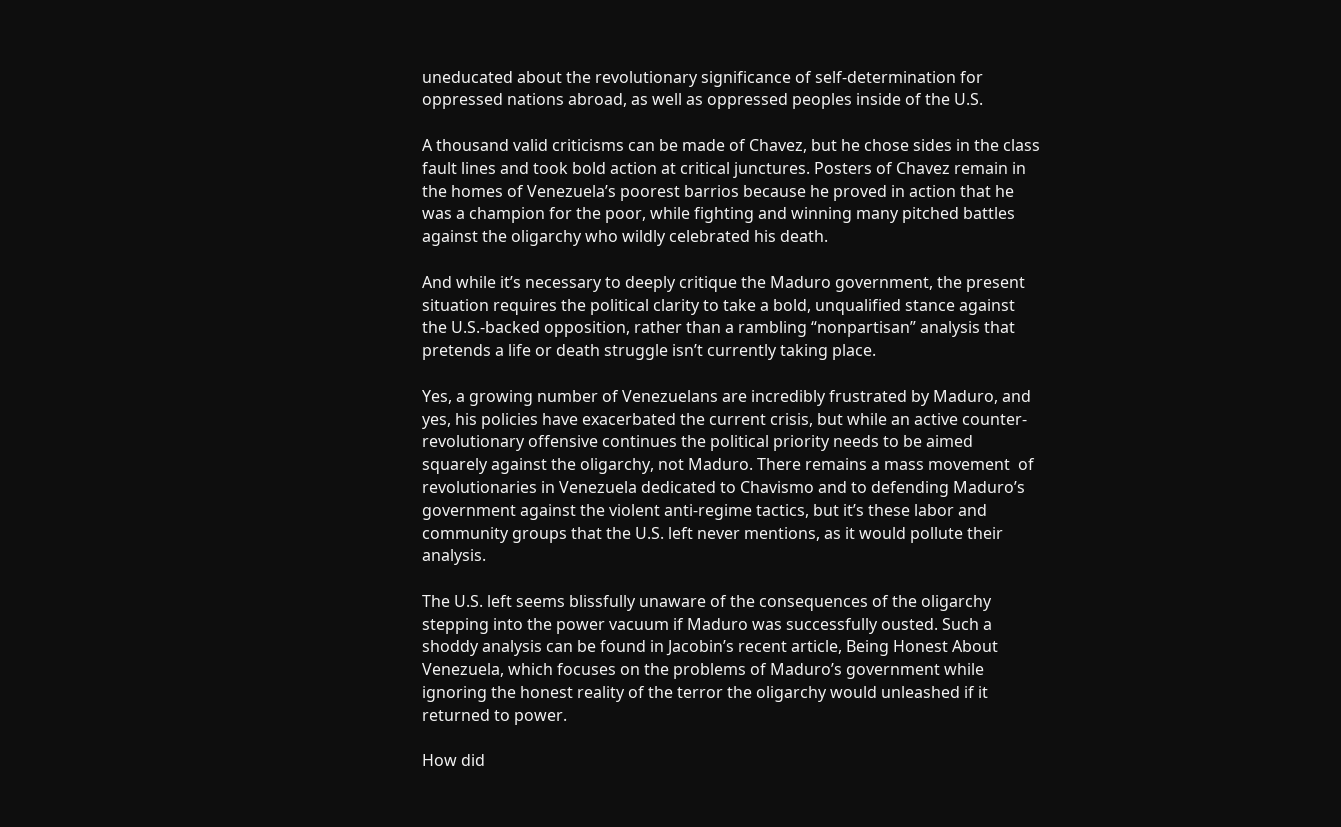uneducated about the revolutionary significance of self-determination for oppressed nations abroad, as well as oppressed peoples inside of the U.S.

A thousand valid criticisms can be made of Chavez, but he chose sides in the class fault lines and took bold action at critical junctures. Posters of Chavez remain in the homes of Venezuela’s poorest barrios because he proved in action that he was a champion for the poor, while fighting and winning many pitched battles against the oligarchy who wildly celebrated his death.

And while it’s necessary to deeply critique the Maduro government, the present situation requires the political clarity to take a bold, unqualified stance against the U.S.-backed opposition, rather than a rambling “nonpartisan” analysis that pretends a life or death struggle isn’t currently taking place.

Yes, a growing number of Venezuelans are incredibly frustrated by Maduro, and yes, his policies have exacerbated the current crisis, but while an active counter-revolutionary offensive continues the political priority needs to be aimed squarely against the oligarchy, not Maduro. There remains a mass movement  of revolutionaries in Venezuela dedicated to Chavismo and to defending Maduro’s government against the violent anti-regime tactics, but it’s these labor and community groups that the U.S. left never mentions, as it would pollute their analysis.

The U.S. left seems blissfully unaware of the consequences of the oligarchy stepping into the power vacuum if Maduro was successfully ousted. Such a shoddy analysis can be found in Jacobin’s recent article, Being Honest About Venezuela, which focuses on the problems of Maduro’s government while ignoring the honest reality of the terror the oligarchy would unleashed if it returned to power.

How did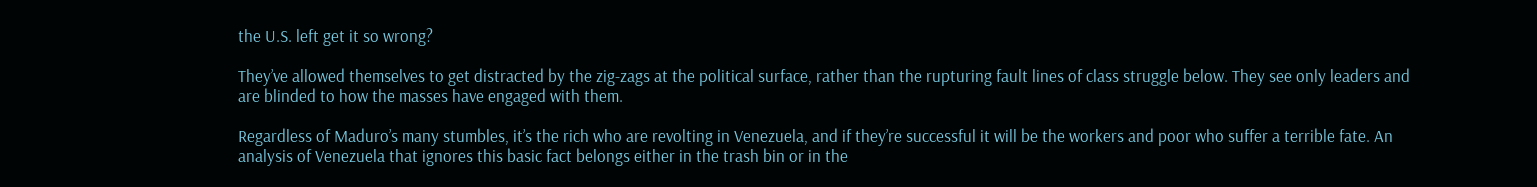the U.S. left get it so wrong?

They’ve allowed themselves to get distracted by the zig-zags at the political surface, rather than the rupturing fault lines of class struggle below. They see only leaders and are blinded to how the masses have engaged with them.

Regardless of Maduro’s many stumbles, it’s the rich who are revolting in Venezuela, and if they’re successful it will be the workers and poor who suffer a terrible fate. An analysis of Venezuela that ignores this basic fact belongs either in the trash bin or in the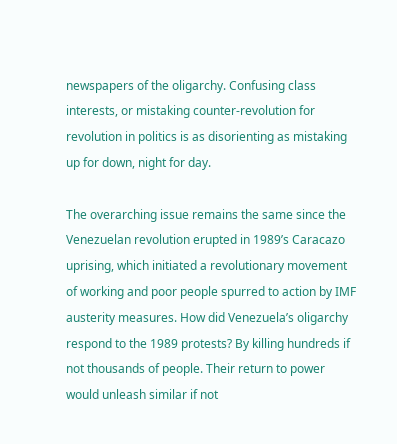newspapers of the oligarchy. Confusing class interests, or mistaking counter-revolution for revolution in politics is as disorienting as mistaking up for down, night for day.

The overarching issue remains the same since the Venezuelan revolution erupted in 1989’s Caracazo uprising, which initiated a revolutionary movement of working and poor people spurred to action by IMF austerity measures. How did Venezuela’s oligarchy respond to the 1989 protests? By killing hundreds if not thousands of people. Their return to power would unleash similar if not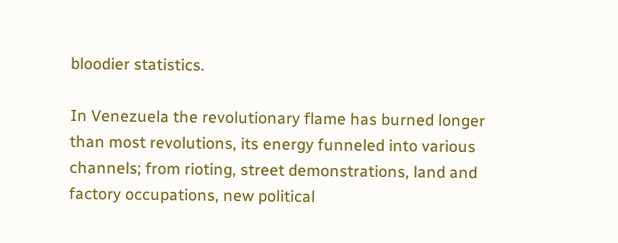bloodier statistics.

In Venezuela the revolutionary flame has burned longer than most revolutions, its energy funneled into various channels; from rioting, street demonstrations, land and factory occupations, new political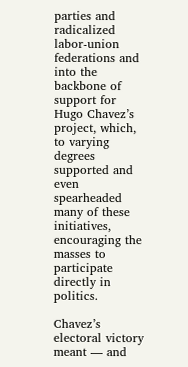parties and radicalized labor-union federations and into the backbone of support for Hugo Chavez’s project, which, to varying degrees supported and even spearheaded many of these initiatives, encouraging the masses to participate directly in politics.

Chavez’s electoral victory meant — and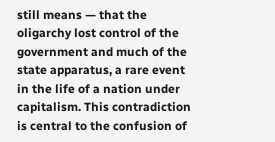still means — that the oligarchy lost control of the government and much of the state apparatus, a rare event in the life of a nation under capitalism. This contradiction is central to the confusion of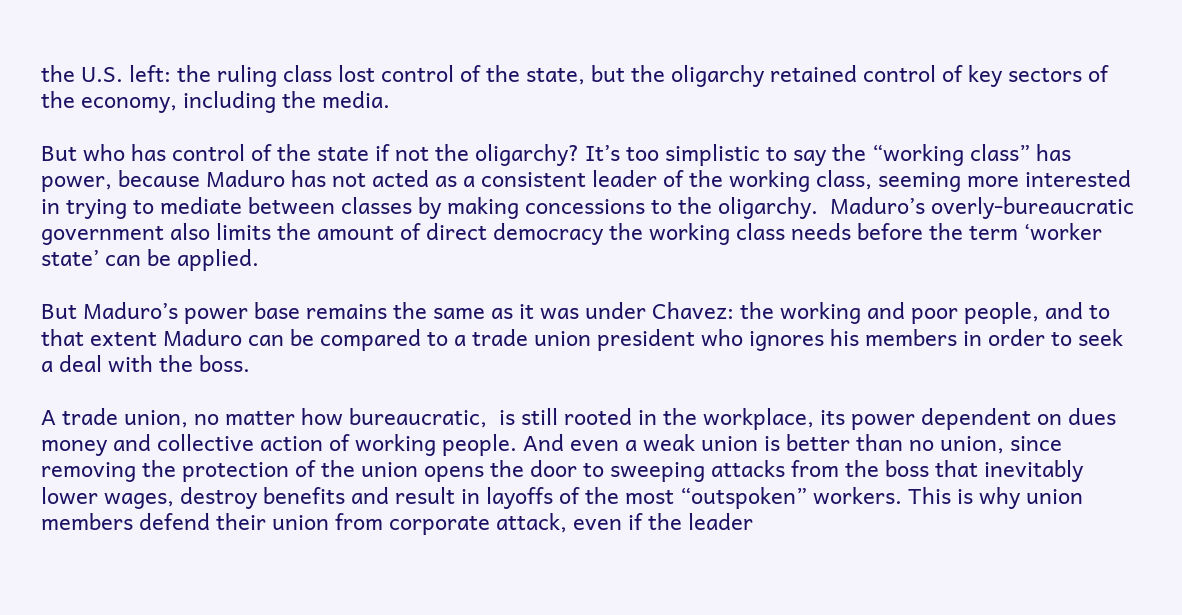the U.S. left: the ruling class lost control of the state, but the oligarchy retained control of key sectors of the economy, including the media.

But who has control of the state if not the oligarchy? It’s too simplistic to say the “working class” has power, because Maduro has not acted as a consistent leader of the working class, seeming more interested in trying to mediate between classes by making concessions to the oligarchy.  Maduro’s overly-bureaucratic government also limits the amount of direct democracy the working class needs before the term ‘worker state’ can be applied.

But Maduro’s power base remains the same as it was under Chavez: the working and poor people, and to that extent Maduro can be compared to a trade union president who ignores his members in order to seek a deal with the boss.

A trade union, no matter how bureaucratic,  is still rooted in the workplace, its power dependent on dues money and collective action of working people. And even a weak union is better than no union, since removing the protection of the union opens the door to sweeping attacks from the boss that inevitably lower wages, destroy benefits and result in layoffs of the most “outspoken” workers. This is why union members defend their union from corporate attack, even if the leader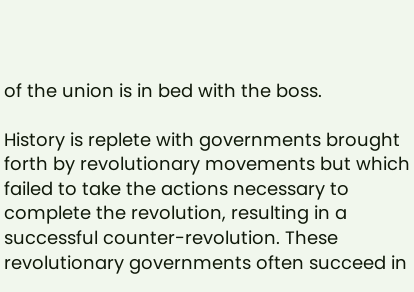of the union is in bed with the boss.

History is replete with governments brought forth by revolutionary movements but which failed to take the actions necessary to complete the revolution, resulting in a successful counter-revolution. These revolutionary governments often succeed in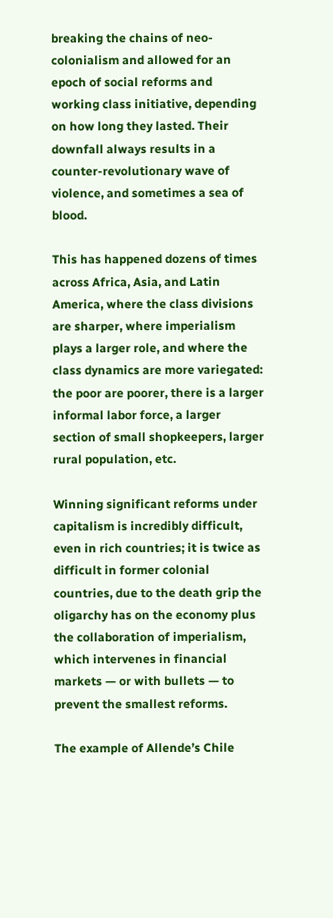breaking the chains of neo-colonialism and allowed for an epoch of social reforms and working class initiative, depending on how long they lasted. Their downfall always results in a counter-revolutionary wave of violence, and sometimes a sea of blood.

This has happened dozens of times across Africa, Asia, and Latin America, where the class divisions are sharper, where imperialism plays a larger role, and where the class dynamics are more variegated: the poor are poorer, there is a larger informal labor force, a larger section of small shopkeepers, larger rural population, etc.

Winning significant reforms under capitalism is incredibly difficult, even in rich countries; it is twice as difficult in former colonial countries, due to the death grip the oligarchy has on the economy plus the collaboration of imperialism, which intervenes in financial markets — or with bullets — to prevent the smallest reforms.

The example of Allende’s Chile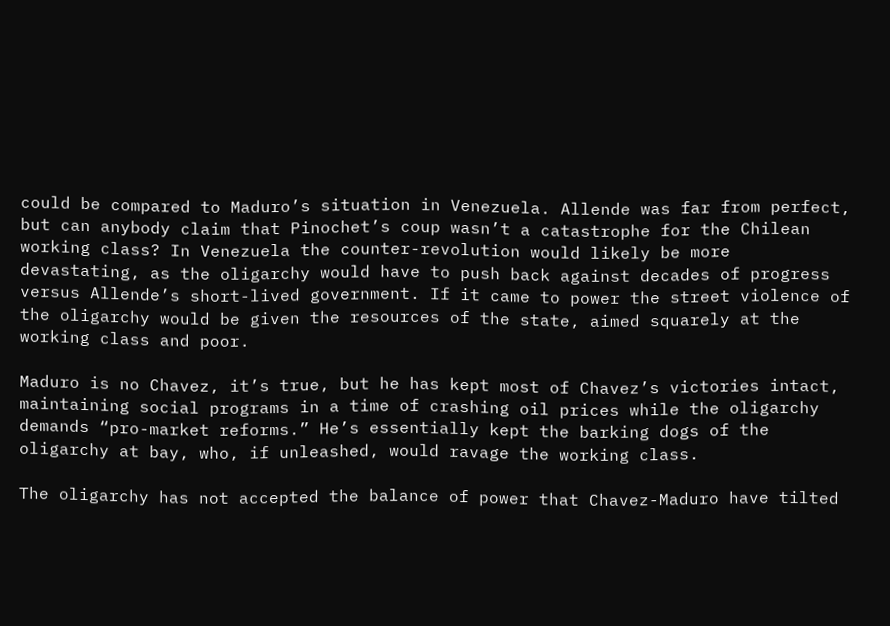could be compared to Maduro’s situation in Venezuela. Allende was far from perfect, but can anybody claim that Pinochet’s coup wasn’t a catastrophe for the Chilean working class? In Venezuela the counter-revolution would likely be more devastating, as the oligarchy would have to push back against decades of progress versus Allende’s short-lived government. If it came to power the street violence of the oligarchy would be given the resources of the state, aimed squarely at the working class and poor.

Maduro is no Chavez, it’s true, but he has kept most of Chavez’s victories intact, maintaining social programs in a time of crashing oil prices while the oligarchy demands “pro-market reforms.” He’s essentially kept the barking dogs of the oligarchy at bay, who, if unleashed, would ravage the working class.

The oligarchy has not accepted the balance of power that Chavez-Maduro have tilted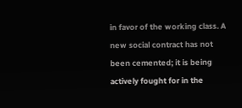in favor of the working class. A new social contract has not been cemented; it is being actively fought for in the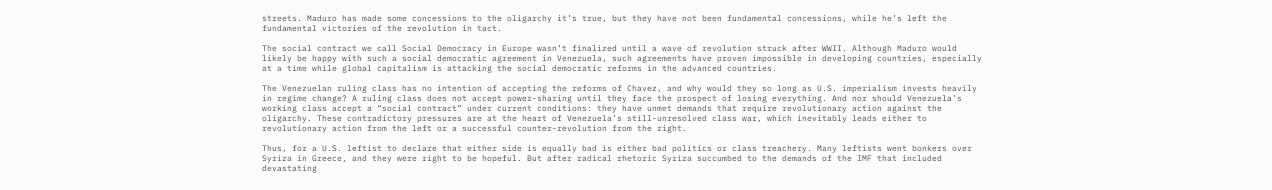streets. Maduro has made some concessions to the oligarchy it’s true, but they have not been fundamental concessions, while he’s left the fundamental victories of the revolution in tact.

The social contract we call Social Democracy in Europe wasn’t finalized until a wave of revolution struck after WWII. Although Maduro would likely be happy with such a social democratic agreement in Venezuela, such agreements have proven impossible in developing countries, especially at a time while global capitalism is attacking the social democratic reforms in the advanced countries.

The Venezuelan ruling class has no intention of accepting the reforms of Chavez, and why would they so long as U.S. imperialism invests heavily in regime change? A ruling class does not accept power-sharing until they face the prospect of losing everything. And nor should Venezuela’s working class accept a “social contract” under current conditions: they have unmet demands that require revolutionary action against the oligarchy. These contradictory pressures are at the heart of Venezuela’s still-unresolved class war, which inevitably leads either to revolutionary action from the left or a successful counter-revolution from the right.

Thus, for a U.S. leftist to declare that either side is equally bad is either bad politics or class treachery. Many leftists went bonkers over Syriza in Greece, and they were right to be hopeful. But after radical rhetoric Syriza succumbed to the demands of the IMF that included devastating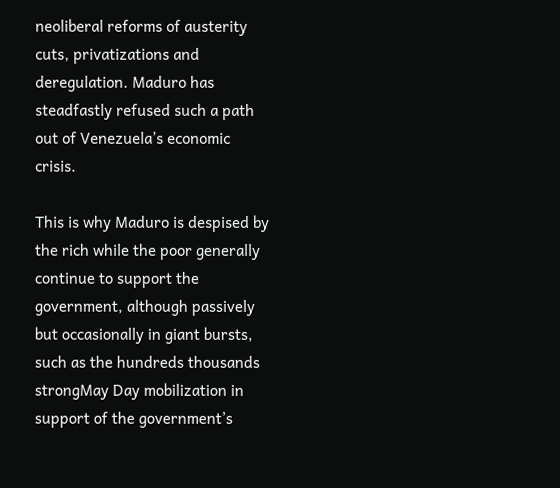neoliberal reforms of austerity cuts, privatizations and deregulation. Maduro has steadfastly refused such a path out of Venezuela’s economic crisis.

This is why Maduro is despised by the rich while the poor generally continue to support the government, although passively but occasionally in giant bursts, such as the hundreds thousands strongMay Day mobilization in support of the government’s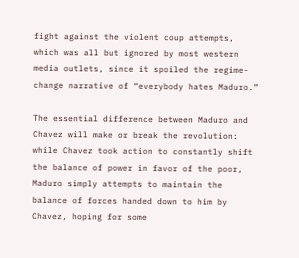fight against the violent coup attempts, which was all but ignored by most western media outlets, since it spoiled the regime-change narrative of “everybody hates Maduro.”

The essential difference between Maduro and Chavez will make or break the revolution: while Chavez took action to constantly shift the balance of power in favor of the poor, Maduro simply attempts to maintain the balance of forces handed down to him by Chavez, hoping for some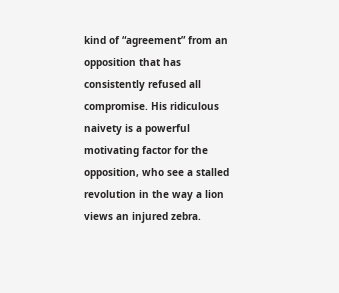kind of “agreement” from an opposition that has consistently refused all compromise. His ridiculous naivety is a powerful motivating factor for the opposition, who see a stalled revolution in the way a lion views an injured zebra.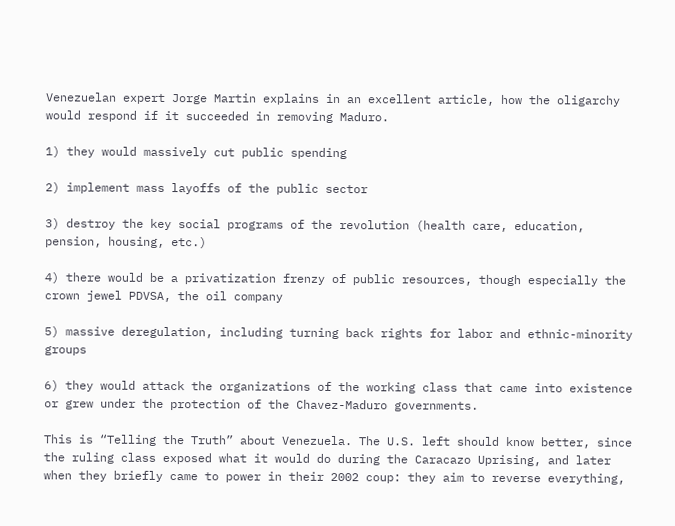Venezuelan expert Jorge Martin explains in an excellent article, how the oligarchy would respond if it succeeded in removing Maduro.

1) they would massively cut public spending

2) implement mass layoffs of the public sector

3) destroy the key social programs of the revolution (health care, education, pension, housing, etc.)

4) there would be a privatization frenzy of public resources, though especially the crown jewel PDVSA, the oil company

5) massive deregulation, including turning back rights for labor and ethnic-minority groups

6) they would attack the organizations of the working class that came into existence or grew under the protection of the Chavez-Maduro governments.

This is “Telling the Truth” about Venezuela. The U.S. left should know better, since the ruling class exposed what it would do during the Caracazo Uprising, and later when they briefly came to power in their 2002 coup: they aim to reverse everything,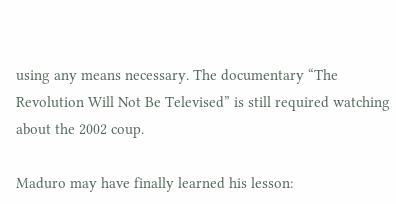using any means necessary. The documentary “The Revolution Will Not Be Televised” is still required watching about the 2002 coup.

Maduro may have finally learned his lesson: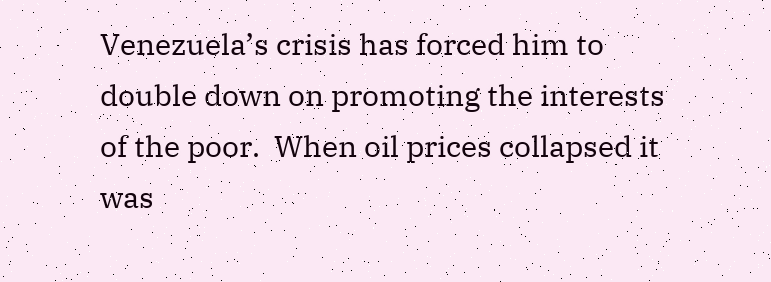Venezuela’s crisis has forced him to double down on promoting the interests of the poor.  When oil prices collapsed it was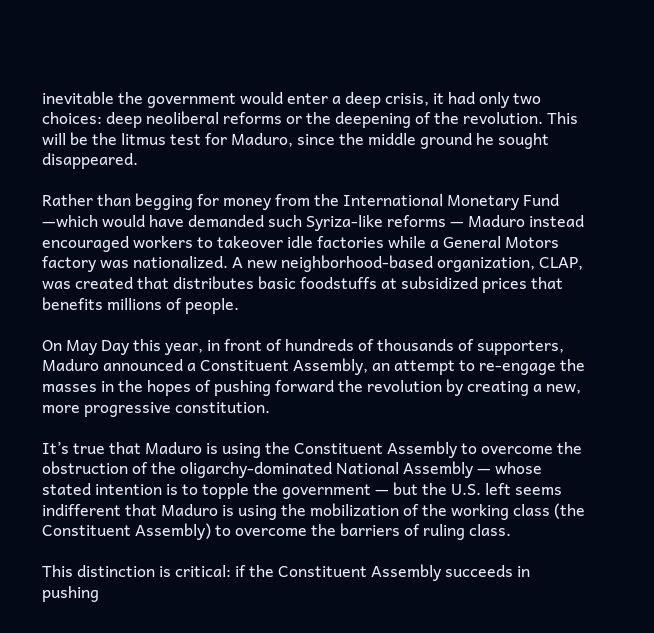inevitable the government would enter a deep crisis, it had only two choices: deep neoliberal reforms or the deepening of the revolution. This will be the litmus test for Maduro, since the middle ground he sought disappeared.

Rather than begging for money from the International Monetary Fund —which would have demanded such Syriza-like reforms — Maduro instead encouraged workers to takeover idle factories while a General Motors factory was nationalized. A new neighborhood-based organization, CLAP, was created that distributes basic foodstuffs at subsidized prices that benefits millions of people.

On May Day this year, in front of hundreds of thousands of supporters, Maduro announced a Constituent Assembly, an attempt to re-engage the masses in the hopes of pushing forward the revolution by creating a new, more progressive constitution.

It’s true that Maduro is using the Constituent Assembly to overcome the obstruction of the oligarchy-dominated National Assembly — whose stated intention is to topple the government — but the U.S. left seems indifferent that Maduro is using the mobilization of the working class (the Constituent Assembly) to overcome the barriers of ruling class.

This distinction is critical: if the Constituent Assembly succeeds in pushing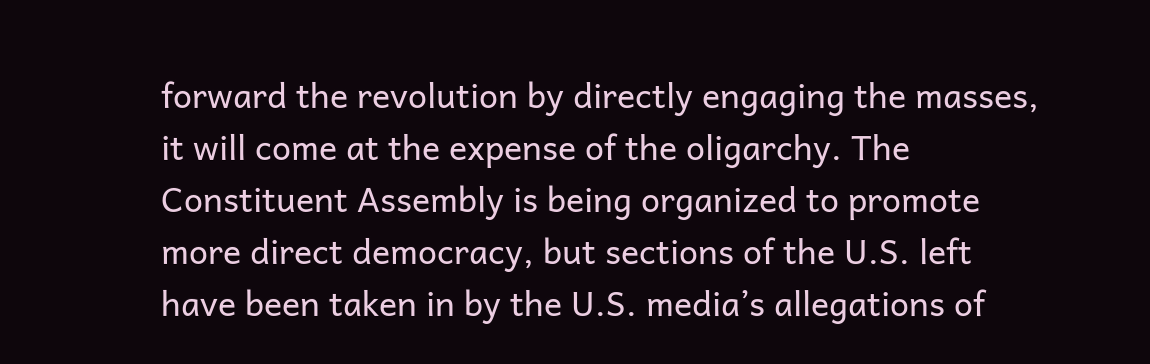forward the revolution by directly engaging the masses, it will come at the expense of the oligarchy. The Constituent Assembly is being organized to promote more direct democracy, but sections of the U.S. left have been taken in by the U.S. media’s allegations of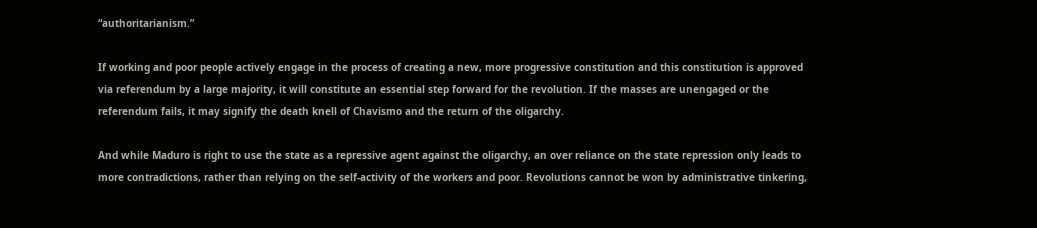“authoritarianism.”

If working and poor people actively engage in the process of creating a new, more progressive constitution and this constitution is approved via referendum by a large majority, it will constitute an essential step forward for the revolution. If the masses are unengaged or the referendum fails, it may signify the death knell of Chavismo and the return of the oligarchy.

And while Maduro is right to use the state as a repressive agent against the oligarchy, an over reliance on the state repression only leads to more contradictions, rather than relying on the self-activity of the workers and poor. Revolutions cannot be won by administrative tinkering,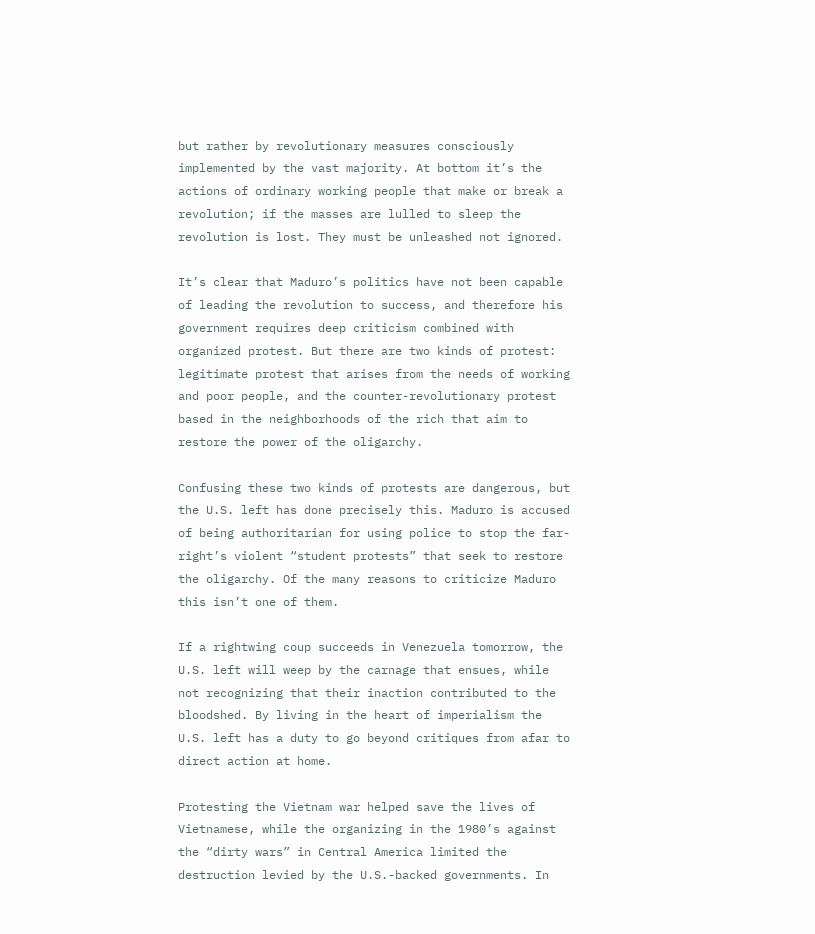but rather by revolutionary measures consciously implemented by the vast majority. At bottom it’s the actions of ordinary working people that make or break a revolution; if the masses are lulled to sleep the revolution is lost. They must be unleashed not ignored.

It’s clear that Maduro’s politics have not been capable of leading the revolution to success, and therefore his government requires deep criticism combined with organized protest. But there are two kinds of protest: legitimate protest that arises from the needs of working and poor people, and the counter-revolutionary protest based in the neighborhoods of the rich that aim to restore the power of the oligarchy.

Confusing these two kinds of protests are dangerous, but the U.S. left has done precisely this. Maduro is accused of being authoritarian for using police to stop the far-right’s violent “student protests” that seek to restore the oligarchy. Of the many reasons to criticize Maduro this isn’t one of them.

If a rightwing coup succeeds in Venezuela tomorrow, the U.S. left will weep by the carnage that ensues, while not recognizing that their inaction contributed to the bloodshed. By living in the heart of imperialism the U.S. left has a duty to go beyond critiques from afar to direct action at home.

Protesting the Vietnam war helped save the lives of Vietnamese, while the organizing in the 1980’s against the “dirty wars” in Central America limited the destruction levied by the U.S.-backed governments. In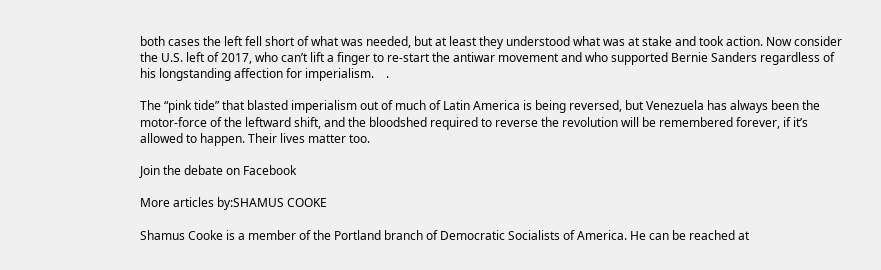both cases the left fell short of what was needed, but at least they understood what was at stake and took action. Now consider the U.S. left of 2017, who can’t lift a finger to re-start the antiwar movement and who supported Bernie Sanders regardless of his longstanding affection for imperialism.    .

The “pink tide” that blasted imperialism out of much of Latin America is being reversed, but Venezuela has always been the motor-force of the leftward shift, and the bloodshed required to reverse the revolution will be remembered forever, if it’s allowed to happen. Their lives matter too.

Join the debate on Facebook

More articles by:SHAMUS COOKE

Shamus Cooke is a member of the Portland branch of Democratic Socialists of America. He can be reached at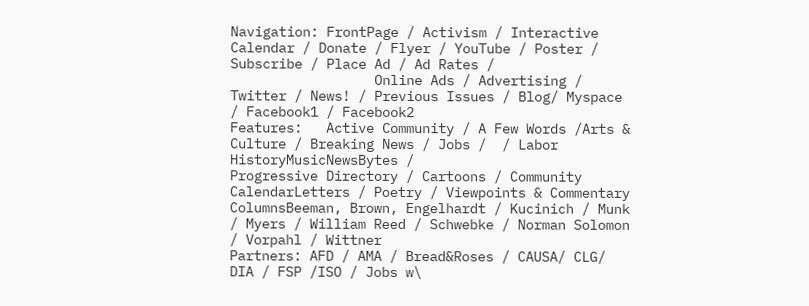Navigation: FrontPage / Activism / Interactive Calendar / Donate / Flyer / YouTube / Poster / Subscribe / Place Ad / Ad Rates /
                  Online Ads / Advertising / Twitter / News! / Previous Issues / Blog/ Myspace / Facebook1 / Facebook2
Features:   Active Community / A Few Words /Arts & Culture / Breaking News / Jobs /  / Labor HistoryMusicNewsBytes /
Progressive Directory / Cartoons / Community CalendarLetters / Poetry / Viewpoints & Commentary
ColumnsBeeman, Brown, Engelhardt / Kucinich / Munk / Myers / William Reed / Schwebke / Norman Solomon / Vorpahl / Wittner
Partners: AFD / AMA / Bread&Roses / CAUSA/ CLG/ DIA / FSP /ISO / Jobs w\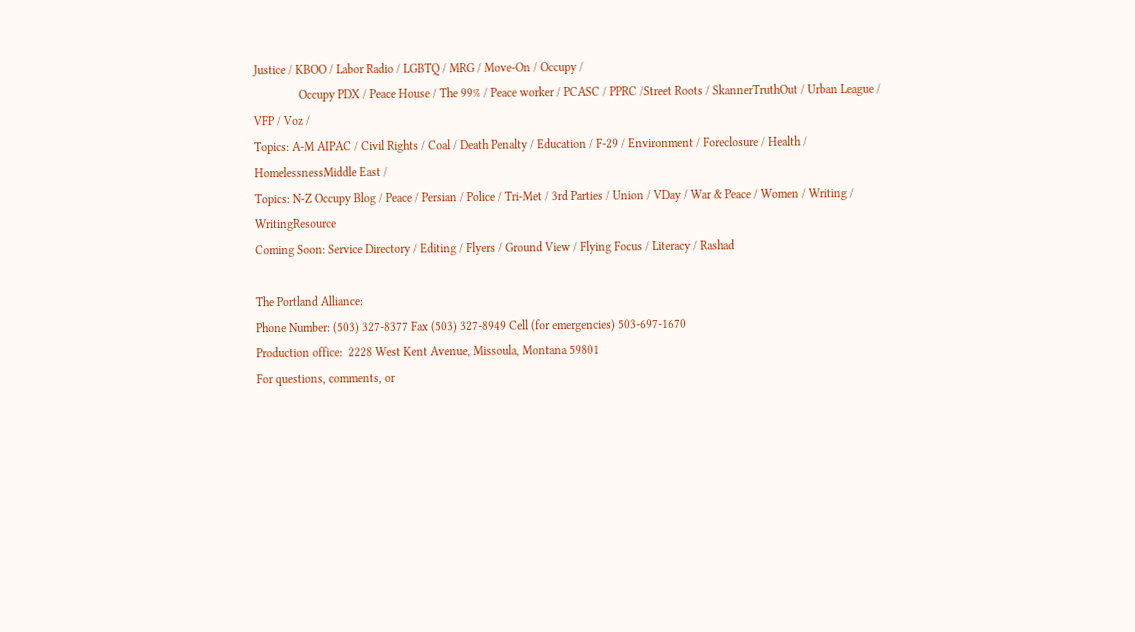Justice / KBOO / Labor Radio / LGBTQ / MRG / Move-On / Occupy /
               Occupy PDX / Peace House / The 99% / Peace worker / PCASC / PPRC /Street Roots / SkannerTruthOut / Urban League / VFP / Voz /
Topics: A-M AIPAC / Civil Rights / Coal / Death Penalty / Education / F-29 / Environment / Foreclosure / Health / HomelessnessMiddle East /
Topics: N-Z Occupy Blog / Peace / Persian / Police / Tri-Met / 3rd Parties / Union / VDay / War & Peace / Women / Writing / WritingResource
Coming Soon: Service Directory / Editing / Flyers / Ground View / Flying Focus / Literacy / Rashad

The Portland Alliance:
Phone Number: (503) 327-8377 Fax (503) 327-8949 Cell (for emergencies) 503-697-1670
Production office:  2228 West Kent Avenue, Missoula, Montana 59801
For questions, comments, or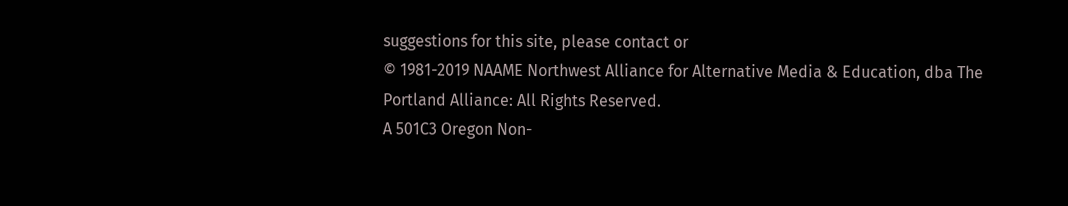suggestions for this site, please contact or
© 1981-2019 NAAME Northwest Alliance for Alternative Media & Education, dba The Portland Alliance: All Rights Reserved.
A 501C3 Oregon Non-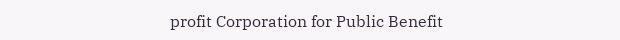profit Corporation for Public Benefit